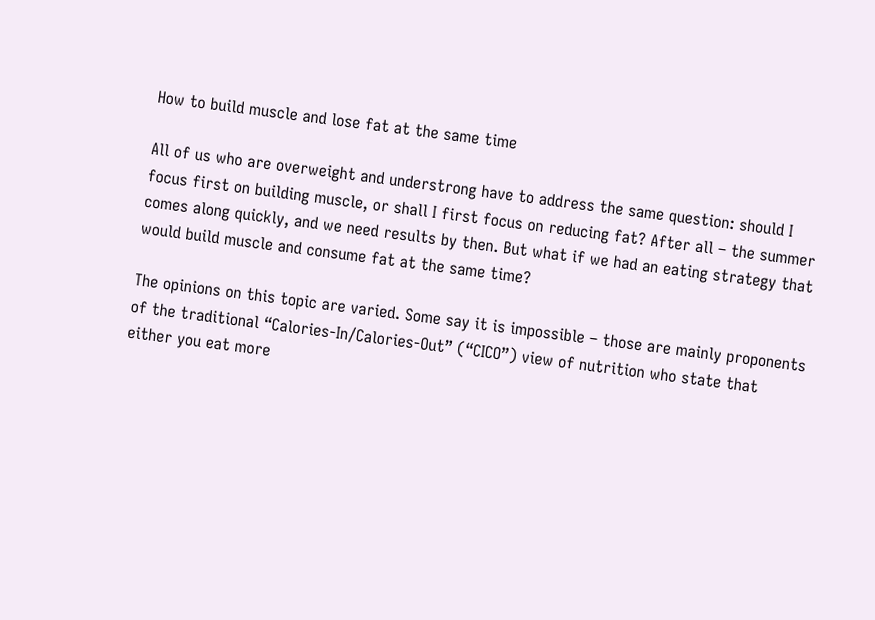How to build muscle and lose fat at the same time

All of us who are overweight and understrong have to address the same question: should I focus first on building muscle, or shall I first focus on reducing fat? After all – the summer comes along quickly, and we need results by then. But what if we had an eating strategy that would build muscle and consume fat at the same time?

The opinions on this topic are varied. Some say it is impossible – those are mainly proponents of the traditional “Calories-In/Calories-Out” (“CICO”) view of nutrition who state that either you eat more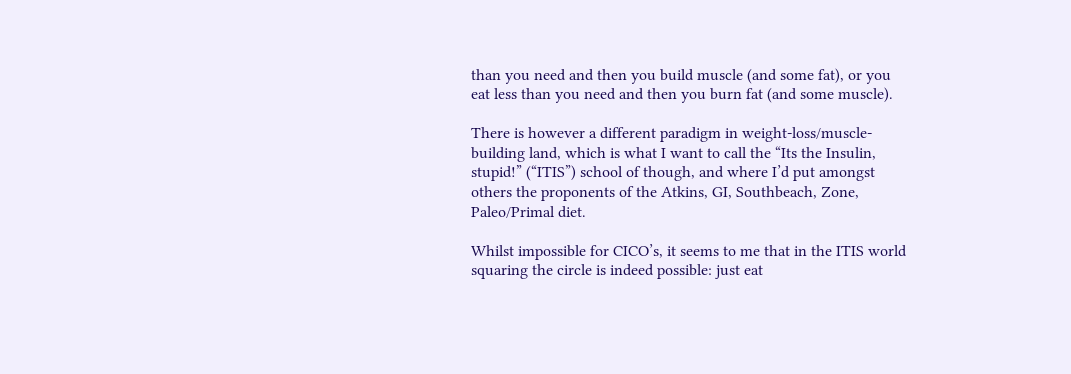than you need and then you build muscle (and some fat), or you eat less than you need and then you burn fat (and some muscle).

There is however a different paradigm in weight-loss/muscle-building land, which is what I want to call the “Its the Insulin, stupid!” (“ITIS”) school of though, and where I’d put amongst others the proponents of the Atkins, GI, Southbeach, Zone, Paleo/Primal diet.

Whilst impossible for CICO’s, it seems to me that in the ITIS world squaring the circle is indeed possible: just eat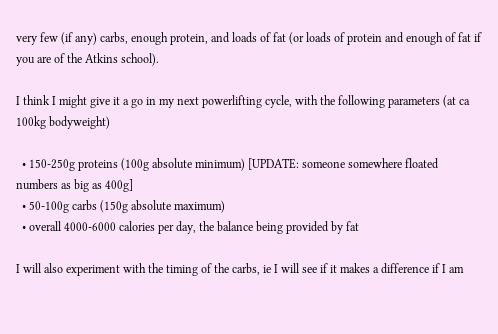very few (if any) carbs, enough protein, and loads of fat (or loads of protein and enough of fat if you are of the Atkins school).

I think I might give it a go in my next powerlifting cycle, with the following parameters (at ca 100kg bodyweight)

  • 150-250g proteins (100g absolute minimum) [UPDATE: someone somewhere floated numbers as big as 400g]
  • 50-100g carbs (150g absolute maximum)
  • overall 4000-6000 calories per day, the balance being provided by fat

I will also experiment with the timing of the carbs, ie I will see if it makes a difference if I am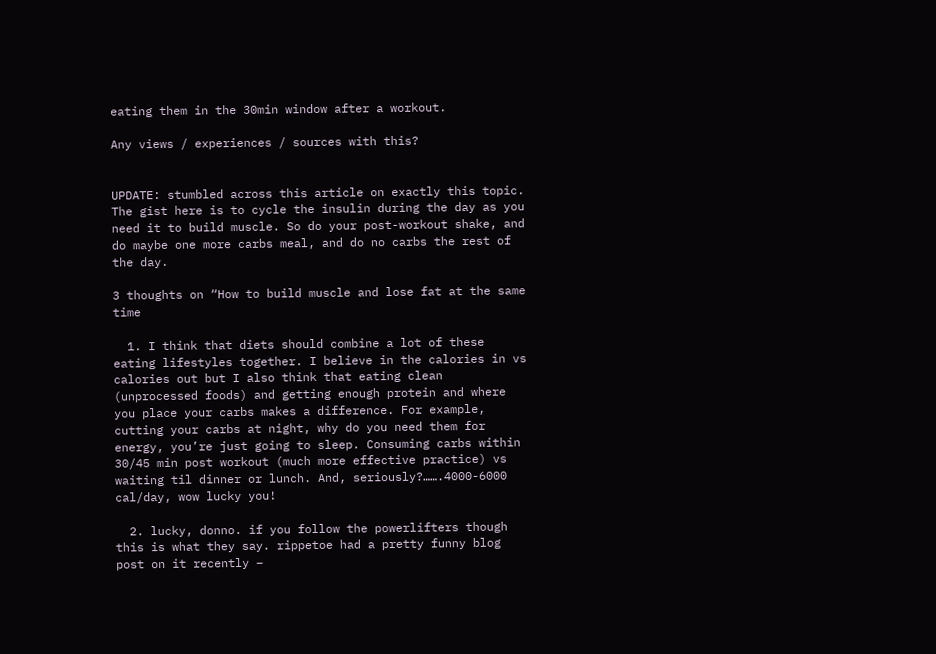eating them in the 30min window after a workout.

Any views / experiences / sources with this?


UPDATE: stumbled across this article on exactly this topic. The gist here is to cycle the insulin during the day as you need it to build muscle. So do your post-workout shake, and do maybe one more carbs meal, and do no carbs the rest of the day.

3 thoughts on “How to build muscle and lose fat at the same time

  1. I think that diets should combine a lot of these eating lifestyles together. I believe in the calories in vs calories out but I also think that eating clean (unprocessed foods) and getting enough protein and where you place your carbs makes a difference. For example, cutting your carbs at night, why do you need them for energy, you’re just going to sleep. Consuming carbs within 30/45 min post workout (much more effective practice) vs waiting til dinner or lunch. And, seriously?…….4000-6000 cal/day, wow lucky you!

  2. lucky, donno. if you follow the powerlifters though this is what they say. rippetoe had a pretty funny blog post on it recently –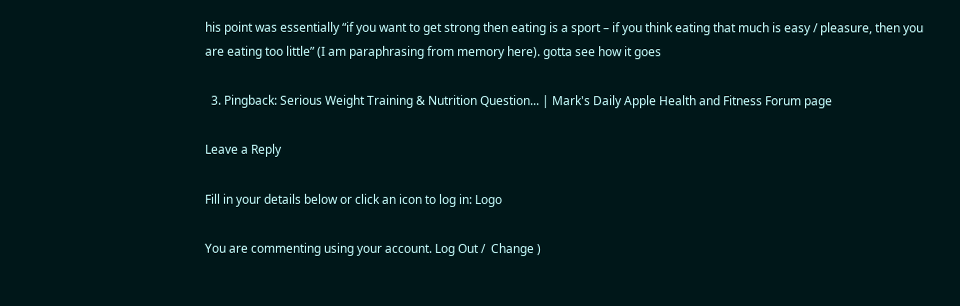his point was essentially “if you want to get strong then eating is a sport – if you think eating that much is easy / pleasure, then you are eating too little” (I am paraphrasing from memory here). gotta see how it goes

  3. Pingback: Serious Weight Training & Nutrition Question... | Mark's Daily Apple Health and Fitness Forum page

Leave a Reply

Fill in your details below or click an icon to log in: Logo

You are commenting using your account. Log Out /  Change )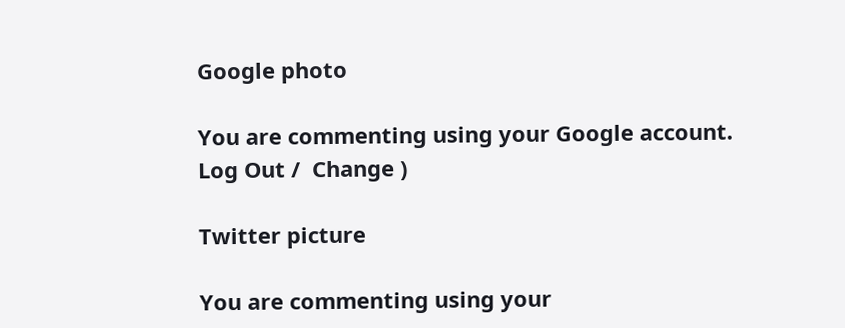Google photo

You are commenting using your Google account. Log Out /  Change )

Twitter picture

You are commenting using your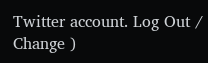Twitter account. Log Out /  Change )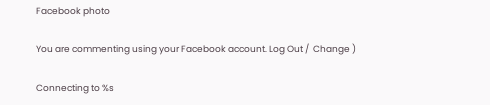Facebook photo

You are commenting using your Facebook account. Log Out /  Change )

Connecting to %s